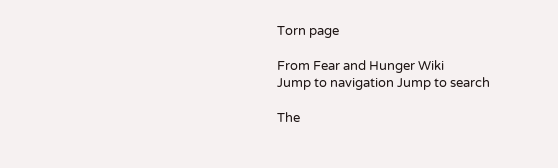Torn page

From Fear and Hunger Wiki
Jump to navigation Jump to search

The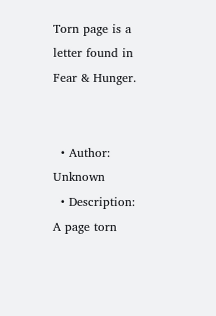Torn page is a letter found in Fear & Hunger.


  • Author: Unknown
  • Description: A page torn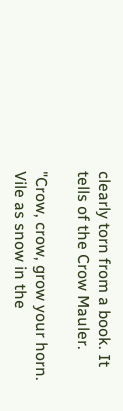clearly torn from a book. It tells of the Crow Mauler.

"Crow, crow, grow your horn.
Vile as snow in the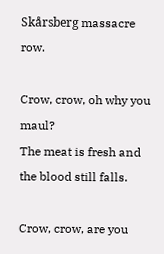Skårsberg massacre row.

Crow, crow, oh why you maul?
The meat is fresh and the blood still falls.

Crow, crow, are you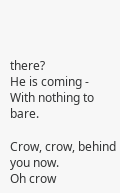there?
He is coming - With nothing to bare.

Crow, crow, behind you now.
Oh crow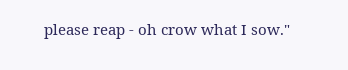please reap - oh crow what I sow."